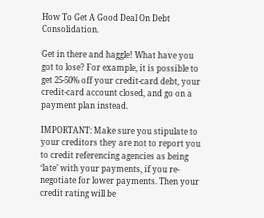How To Get A Good Deal On Debt Consolidation.

Get in there and haggle! What have you got to lose? For example, it is possible to get 25-50% off your credit-card debt, your credit-card account closed, and go on a payment plan instead.

IMPORTANT: Make sure you stipulate to your creditors they are not to report you to credit referencing agencies as being ‘late’ with your payments, if you re-negotiate for lower payments. Then your credit rating will be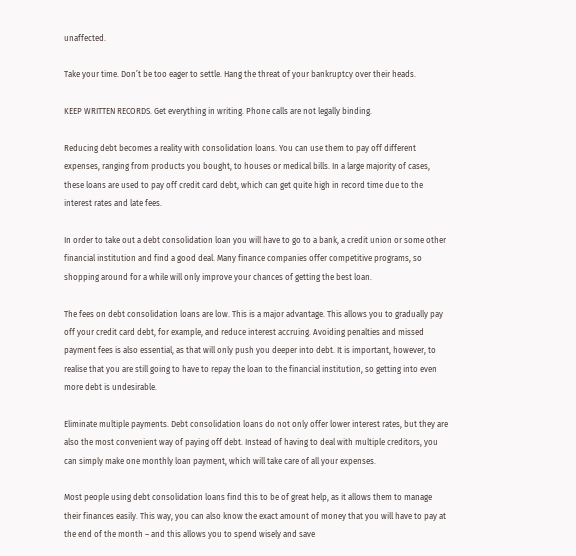unaffected.

Take your time. Don’t be too eager to settle. Hang the threat of your bankruptcy over their heads.

KEEP WRITTEN RECORDS. Get everything in writing. Phone calls are not legally binding.

Reducing debt becomes a reality with consolidation loans. You can use them to pay off different expenses, ranging from products you bought, to houses or medical bills. In a large majority of cases, these loans are used to pay off credit card debt, which can get quite high in record time due to the interest rates and late fees.

In order to take out a debt consolidation loan you will have to go to a bank, a credit union or some other financial institution and find a good deal. Many finance companies offer competitive programs, so shopping around for a while will only improve your chances of getting the best loan.

The fees on debt consolidation loans are low. This is a major advantage. This allows you to gradually pay off your credit card debt, for example, and reduce interest accruing. Avoiding penalties and missed payment fees is also essential, as that will only push you deeper into debt. It is important, however, to realise that you are still going to have to repay the loan to the financial institution, so getting into even more debt is undesirable.

Eliminate multiple payments. Debt consolidation loans do not only offer lower interest rates, but they are also the most convenient way of paying off debt. Instead of having to deal with multiple creditors, you can simply make one monthly loan payment, which will take care of all your expenses.

Most people using debt consolidation loans find this to be of great help, as it allows them to manage their finances easily. This way, you can also know the exact amount of money that you will have to pay at the end of the month – and this allows you to spend wisely and save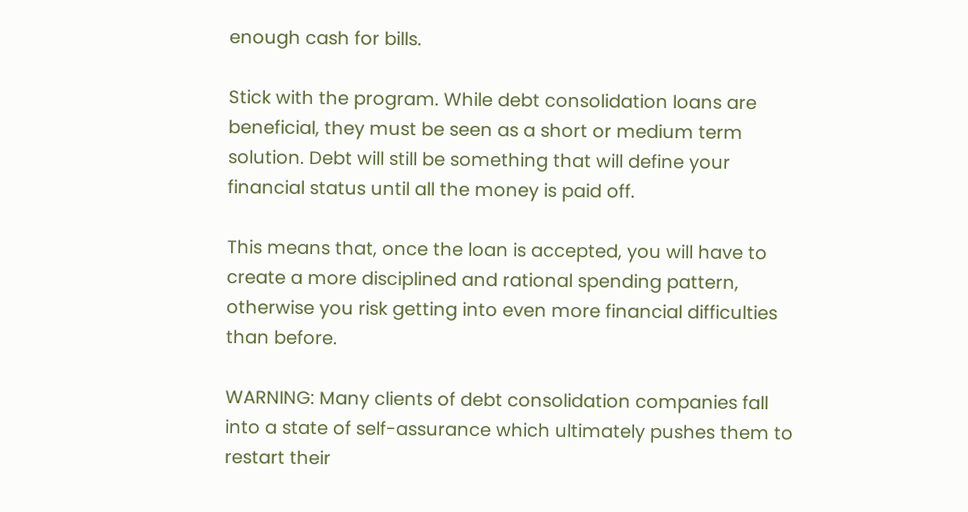enough cash for bills.

Stick with the program. While debt consolidation loans are beneficial, they must be seen as a short or medium term solution. Debt will still be something that will define your financial status until all the money is paid off.

This means that, once the loan is accepted, you will have to create a more disciplined and rational spending pattern, otherwise you risk getting into even more financial difficulties than before.

WARNING: Many clients of debt consolidation companies fall into a state of self-assurance which ultimately pushes them to restart their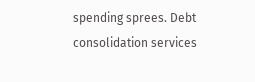spending sprees. Debt consolidation services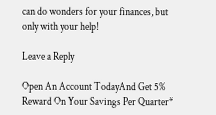can do wonders for your finances, but only with your help!

Leave a Reply

Open An Account TodayAnd Get 5% Reward On Your Savings Per Quarter*